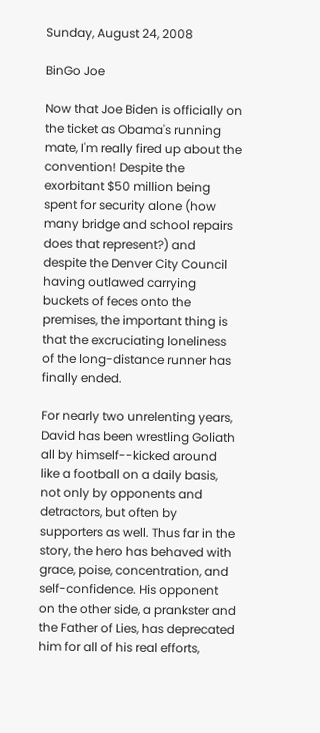Sunday, August 24, 2008

BinGo Joe

Now that Joe Biden is officially on the ticket as Obama's running mate, I'm really fired up about the convention! Despite the exorbitant $50 million being spent for security alone (how many bridge and school repairs does that represent?) and despite the Denver City Council having outlawed carrying buckets of feces onto the premises, the important thing is that the excruciating loneliness of the long-distance runner has finally ended.

For nearly two unrelenting years, David has been wrestling Goliath all by himself--kicked around like a football on a daily basis, not only by opponents and detractors, but often by supporters as well. Thus far in the story, the hero has behaved with grace, poise, concentration, and self-confidence. His opponent on the other side, a prankster and the Father of Lies, has deprecated him for all of his real efforts,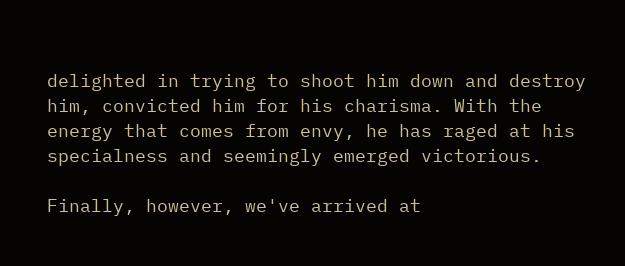delighted in trying to shoot him down and destroy him, convicted him for his charisma. With the energy that comes from envy, he has raged at his specialness and seemingly emerged victorious.

Finally, however, we've arrived at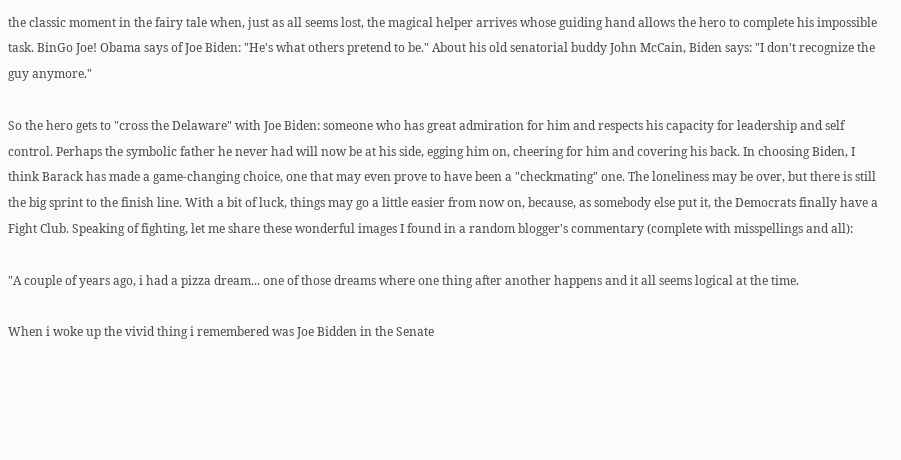the classic moment in the fairy tale when, just as all seems lost, the magical helper arrives whose guiding hand allows the hero to complete his impossible task. BinGo Joe! Obama says of Joe Biden: "He's what others pretend to be." About his old senatorial buddy John McCain, Biden says: "I don't recognize the guy anymore."

So the hero gets to "cross the Delaware" with Joe Biden: someone who has great admiration for him and respects his capacity for leadership and self control. Perhaps the symbolic father he never had will now be at his side, egging him on, cheering for him and covering his back. In choosing Biden, I think Barack has made a game-changing choice, one that may even prove to have been a "checkmating" one. The loneliness may be over, but there is still the big sprint to the finish line. With a bit of luck, things may go a little easier from now on, because, as somebody else put it, the Democrats finally have a Fight Club. Speaking of fighting, let me share these wonderful images I found in a random blogger's commentary (complete with misspellings and all):

"A couple of years ago, i had a pizza dream... one of those dreams where one thing after another happens and it all seems logical at the time.

When i woke up the vivid thing i remembered was Joe Bidden in the Senate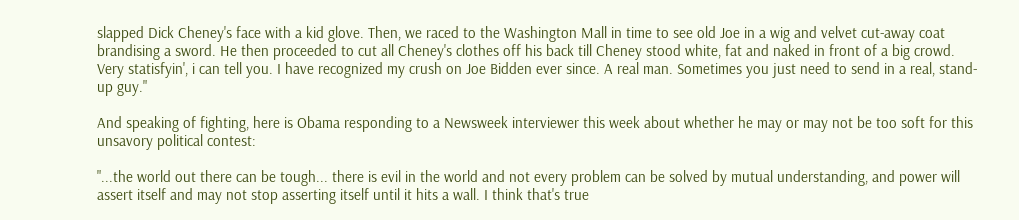slapped Dick Cheney's face with a kid glove. Then, we raced to the Washington Mall in time to see old Joe in a wig and velvet cut-away coat brandising a sword. He then proceeded to cut all Cheney's clothes off his back till Cheney stood white, fat and naked in front of a big crowd. Very statisfyin', i can tell you. I have recognized my crush on Joe Bidden ever since. A real man. Sometimes you just need to send in a real, stand-up guy."

And speaking of fighting, here is Obama responding to a Newsweek interviewer this week about whether he may or may not be too soft for this unsavory political contest:

"...the world out there can be tough... there is evil in the world and not every problem can be solved by mutual understanding, and power will assert itself and may not stop asserting itself until it hits a wall. I think that's true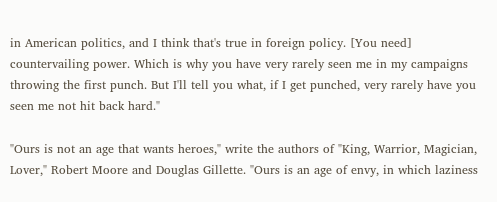in American politics, and I think that's true in foreign policy. [You need] countervailing power. Which is why you have very rarely seen me in my campaigns throwing the first punch. But I'll tell you what, if I get punched, very rarely have you seen me not hit back hard."

"Ours is not an age that wants heroes," write the authors of "King, Warrior, Magician, Lover," Robert Moore and Douglas Gillette. "Ours is an age of envy, in which laziness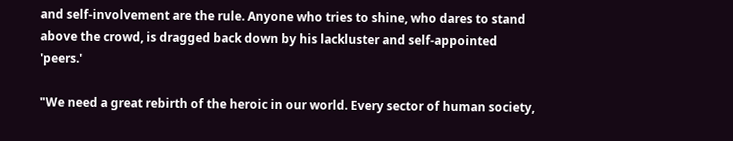and self-involvement are the rule. Anyone who tries to shine, who dares to stand above the crowd, is dragged back down by his lackluster and self-appointed 'peers.'

"We need a great rebirth of the heroic in our world. Every sector of human society,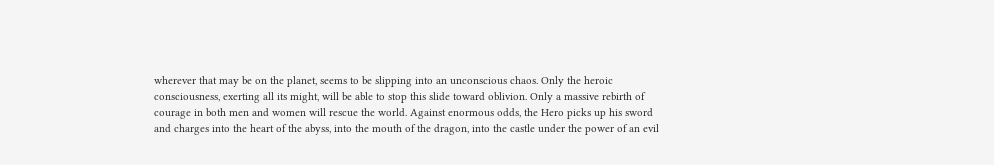wherever that may be on the planet, seems to be slipping into an unconscious chaos. Only the heroic consciousness, exerting all its might, will be able to stop this slide toward oblivion. Only a massive rebirth of courage in both men and women will rescue the world. Against enormous odds, the Hero picks up his sword and charges into the heart of the abyss, into the mouth of the dragon, into the castle under the power of an evil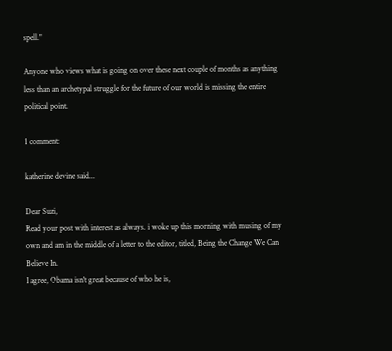spell."

Anyone who views what is going on over these next couple of months as anything less than an archetypal struggle for the future of our world is missing the entire political point.

1 comment:

katherine devine said...

Dear Suzi,
Read your post with interest as always. i woke up this morning with musing of my own and am in the middle of a letter to the editor, titled, Being the Change We Can Believe In.
I agree, Obama isn't great because of who he is,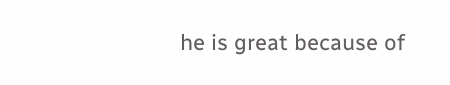he is great because of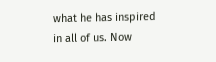what he has inspired in all of us. Now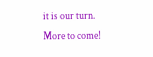it is our turn.
More to come!